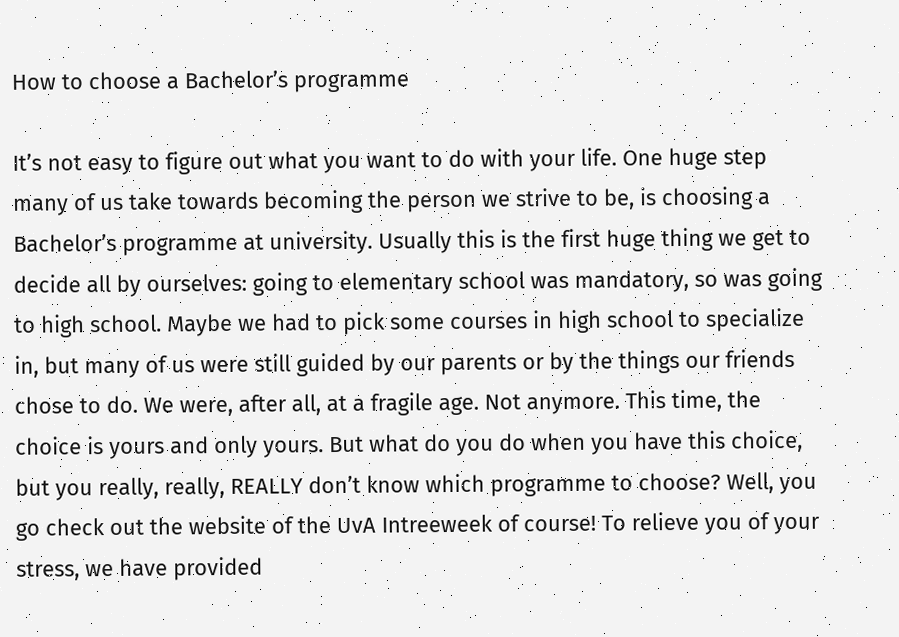How to choose a Bachelor’s programme

It’s not easy to figure out what you want to do with your life. One huge step many of us take towards becoming the person we strive to be, is choosing a Bachelor’s programme at university. Usually this is the first huge thing we get to decide all by ourselves: going to elementary school was mandatory, so was going to high school. Maybe we had to pick some courses in high school to specialize in, but many of us were still guided by our parents or by the things our friends chose to do. We were, after all, at a fragile age. Not anymore. This time, the choice is yours and only yours. But what do you do when you have this choice, but you really, really, REALLY don’t know which programme to choose? Well, you go check out the website of the UvA Intreeweek of course! To relieve you of your stress, we have provided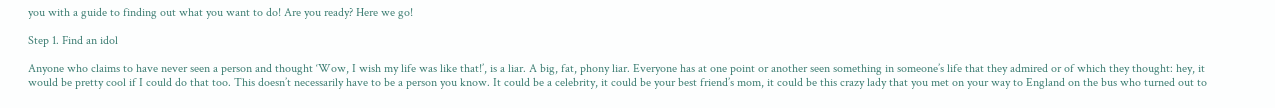you with a guide to finding out what you want to do! Are you ready? Here we go!

Step 1. Find an idol

Anyone who claims to have never seen a person and thought ‘Wow, I wish my life was like that!’, is a liar. A big, fat, phony liar. Everyone has at one point or another seen something in someone’s life that they admired or of which they thought: hey, it would be pretty cool if I could do that too. This doesn’t necessarily have to be a person you know. It could be a celebrity, it could be your best friend’s mom, it could be this crazy lady that you met on your way to England on the bus who turned out to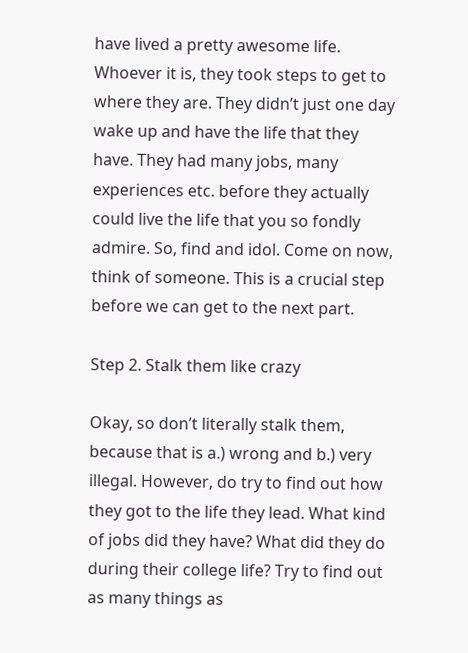have lived a pretty awesome life. Whoever it is, they took steps to get to where they are. They didn’t just one day wake up and have the life that they have. They had many jobs, many experiences etc. before they actually could live the life that you so fondly admire. So, find and idol. Come on now, think of someone. This is a crucial step before we can get to the next part.

Step 2. Stalk them like crazy

Okay, so don’t literally stalk them, because that is a.) wrong and b.) very illegal. However, do try to find out how they got to the life they lead. What kind of jobs did they have? What did they do during their college life? Try to find out as many things as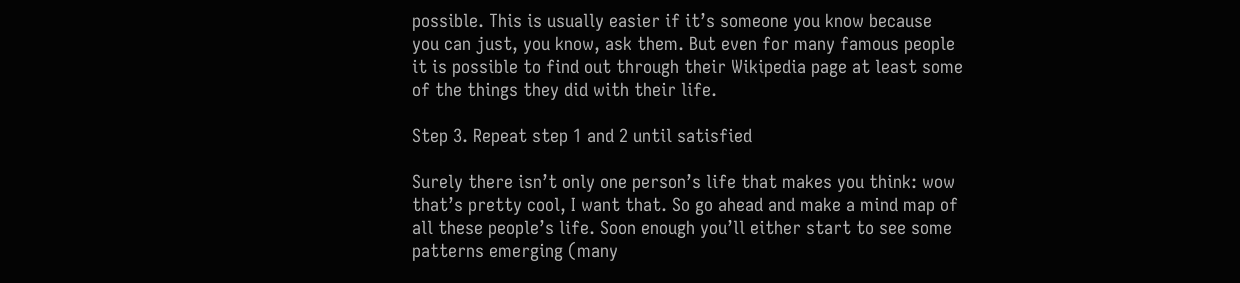possible. This is usually easier if it’s someone you know because you can just, you know, ask them. But even for many famous people it is possible to find out through their Wikipedia page at least some of the things they did with their life.

Step 3. Repeat step 1 and 2 until satisfied

Surely there isn’t only one person’s life that makes you think: wow that’s pretty cool, I want that. So go ahead and make a mind map of all these people’s life. Soon enough you’ll either start to see some patterns emerging (many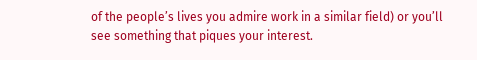of the people’s lives you admire work in a similar field) or you’ll see something that piques your interest.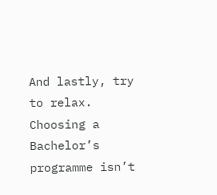And lastly, try to relax. Choosing a Bachelor’s programme isn’t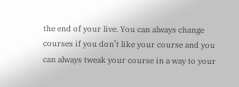the end of your live. You can always change courses if you don’t like your course and you can always tweak your course in a way to your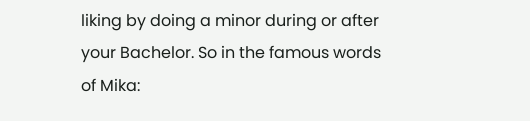liking by doing a minor during or after your Bachelor. So in the famous words of Mika: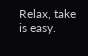Relax, take is easy.